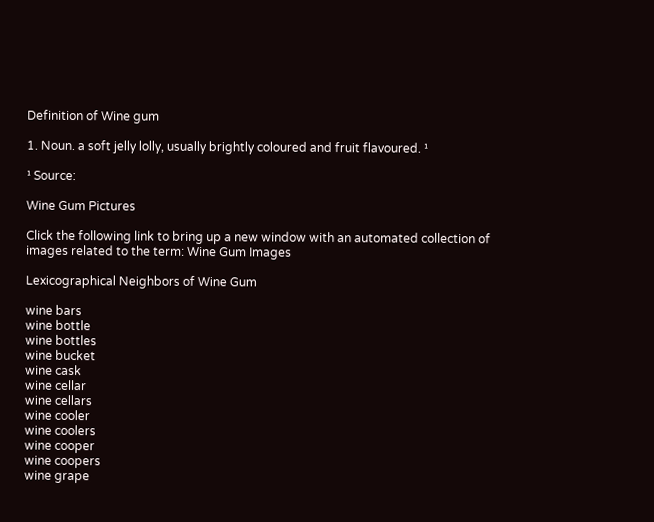Definition of Wine gum

1. Noun. a soft jelly lolly, usually brightly coloured and fruit flavoured. ¹

¹ Source:

Wine Gum Pictures

Click the following link to bring up a new window with an automated collection of images related to the term: Wine Gum Images

Lexicographical Neighbors of Wine Gum

wine bars
wine bottle
wine bottles
wine bucket
wine cask
wine cellar
wine cellars
wine cooler
wine coolers
wine cooper
wine coopers
wine grape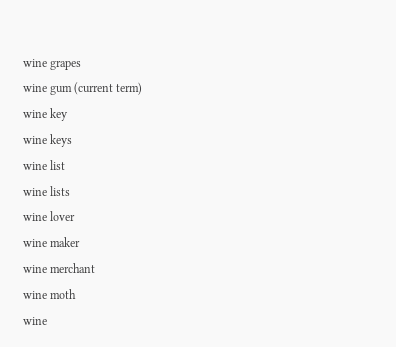wine grapes
wine gum (current term)
wine key
wine keys
wine list
wine lists
wine lover
wine maker
wine merchant
wine moth
wine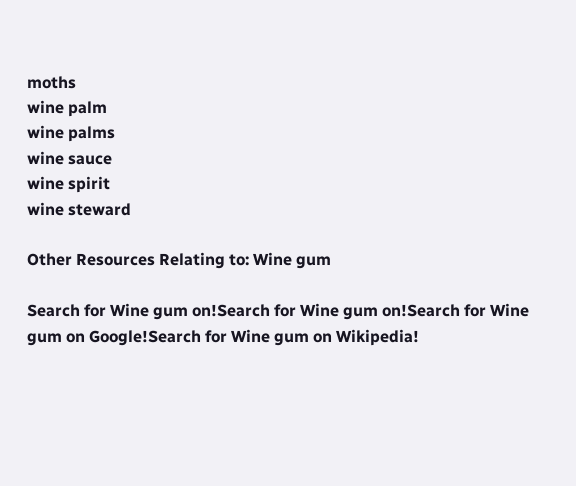moths
wine palm
wine palms
wine sauce
wine spirit
wine steward

Other Resources Relating to: Wine gum

Search for Wine gum on!Search for Wine gum on!Search for Wine gum on Google!Search for Wine gum on Wikipedia!